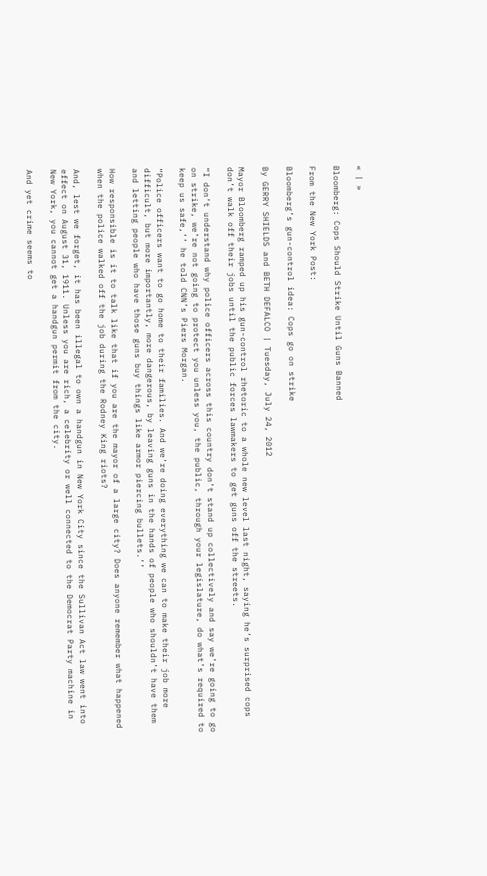« | »

Bloomberg: Cops Should Strike Until Guns Banned

From the New York Post:

Bloomberg’s gun-control idea: Cops go on strike

By GERRY SHIELDS and BETH DEFALCO | Tuesday, July 24, 2012

Mayor Bloomberg ramped up his gun-control rhetoric to a whole new level last night, saying he’s surprised cops don’t walk off their jobs until the public forces lawmakers to get guns off the streets.

“I don’t understand why police officers across this country don’t stand up collectively and say we’re going to go on strike, we’re not going to protect you unless you, the public, through your legislature, do what’s required to keep us safe,’’ he told CNN’s Piers Morgan.

“Police officers want to go home to their families. And we’re doing everything we can to make their job more difficult, but more importantly, more dangerous, by leaving guns in the hands of people who shouldn’t have them and letting people who have those guns buy things like armor piercing bullets.’’

How responsible is it to talk like that if you are the mayor of a large city? Does anyone remember what happened when the police walked off the job during the Rodney King riots?

And, lest we forget, it has been illegal to own a handgun in New York City since the Sullivan Act law went into effect on August 31, 1911. Unless you are rich, a celebrity or well connected to the Democrat Party machine in New York, you cannot get a handgun permit from the city.

And yet crime seems to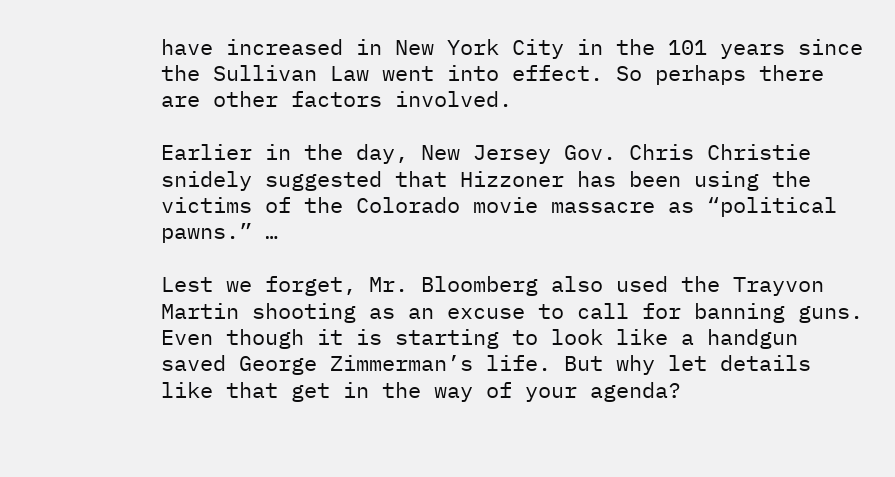have increased in New York City in the 101 years since the Sullivan Law went into effect. So perhaps there are other factors involved.

Earlier in the day, New Jersey Gov. Chris Christie snidely suggested that Hizzoner has been using the victims of the Colorado movie massacre as “political pawns.” …

Lest we forget, Mr. Bloomberg also used the Trayvon Martin shooting as an excuse to call for banning guns. Even though it is starting to look like a handgun saved George Zimmerman’s life. But why let details like that get in the way of your agenda?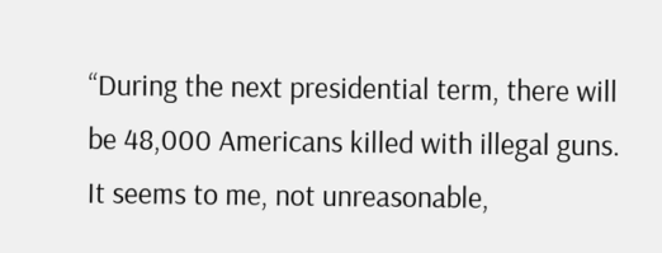“During the next presidential term, there will be 48,000 Americans killed with illegal guns. It seems to me, not unreasonable,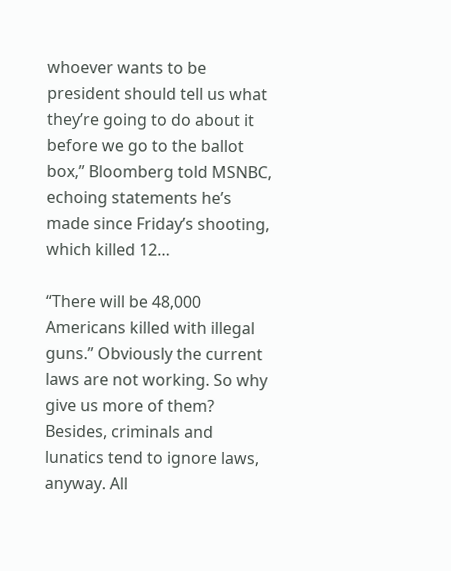whoever wants to be president should tell us what they’re going to do about it before we go to the ballot box,” Bloomberg told MSNBC, echoing statements he’s made since Friday’s shooting, which killed 12…

“There will be 48,000 Americans killed with illegal guns.” Obviously the current laws are not working. So why give us more of them? Besides, criminals and lunatics tend to ignore laws, anyway. All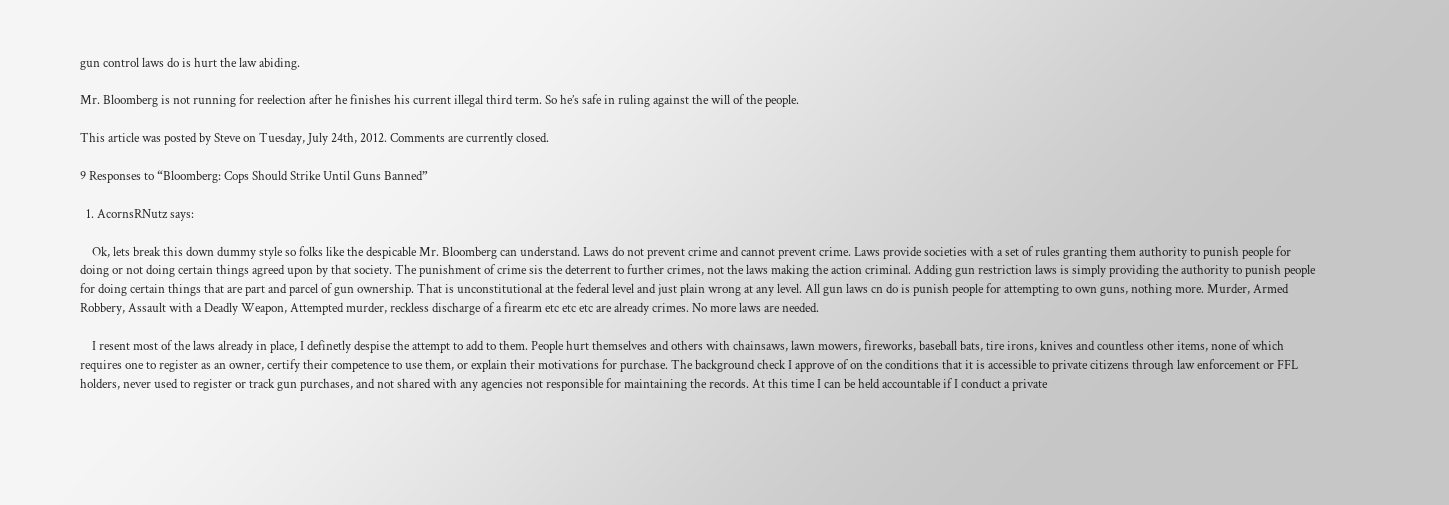gun control laws do is hurt the law abiding.

Mr. Bloomberg is not running for reelection after he finishes his current illegal third term. So he’s safe in ruling against the will of the people.

This article was posted by Steve on Tuesday, July 24th, 2012. Comments are currently closed.

9 Responses to “Bloomberg: Cops Should Strike Until Guns Banned”

  1. AcornsRNutz says:

    Ok, lets break this down dummy style so folks like the despicable Mr. Bloomberg can understand. Laws do not prevent crime and cannot prevent crime. Laws provide societies with a set of rules granting them authority to punish people for doing or not doing certain things agreed upon by that society. The punishment of crime sis the deterrent to further crimes, not the laws making the action criminal. Adding gun restriction laws is simply providing the authority to punish people for doing certain things that are part and parcel of gun ownership. That is unconstitutional at the federal level and just plain wrong at any level. All gun laws cn do is punish people for attempting to own guns, nothing more. Murder, Armed Robbery, Assault with a Deadly Weapon, Attempted murder, reckless discharge of a firearm etc etc etc are already crimes. No more laws are needed.

    I resent most of the laws already in place, I definetly despise the attempt to add to them. People hurt themselves and others with chainsaws, lawn mowers, fireworks, baseball bats, tire irons, knives and countless other items, none of which requires one to register as an owner, certify their competence to use them, or explain their motivations for purchase. The background check I approve of on the conditions that it is accessible to private citizens through law enforcement or FFL holders, never used to register or track gun purchases, and not shared with any agencies not responsible for maintaining the records. At this time I can be held accountable if I conduct a private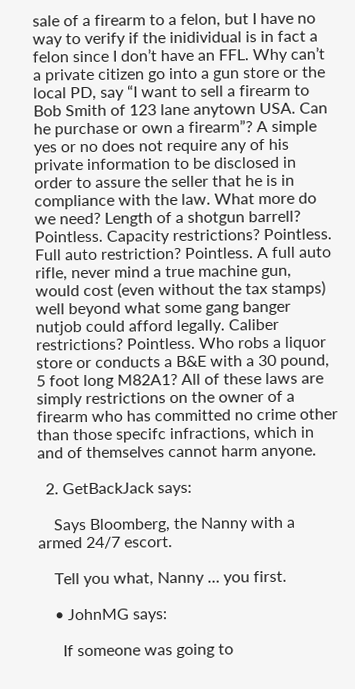sale of a firearm to a felon, but I have no way to verify if the inidividual is in fact a felon since I don’t have an FFL. Why can’t a private citizen go into a gun store or the local PD, say “I want to sell a firearm to Bob Smith of 123 lane anytown USA. Can he purchase or own a firearm”? A simple yes or no does not require any of his private information to be disclosed in order to assure the seller that he is in compliance with the law. What more do we need? Length of a shotgun barrell? Pointless. Capacity restrictions? Pointless. Full auto restriction? Pointless. A full auto rifle, never mind a true machine gun, would cost (even without the tax stamps) well beyond what some gang banger nutjob could afford legally. Caliber restrictions? Pointless. Who robs a liquor store or conducts a B&E with a 30 pound, 5 foot long M82A1? All of these laws are simply restrictions on the owner of a firearm who has committed no crime other than those specifc infractions, which in and of themselves cannot harm anyone.

  2. GetBackJack says:

    Says Bloomberg, the Nanny with a armed 24/7 escort.

    Tell you what, Nanny … you first.

    • JohnMG says:

      If someone was going to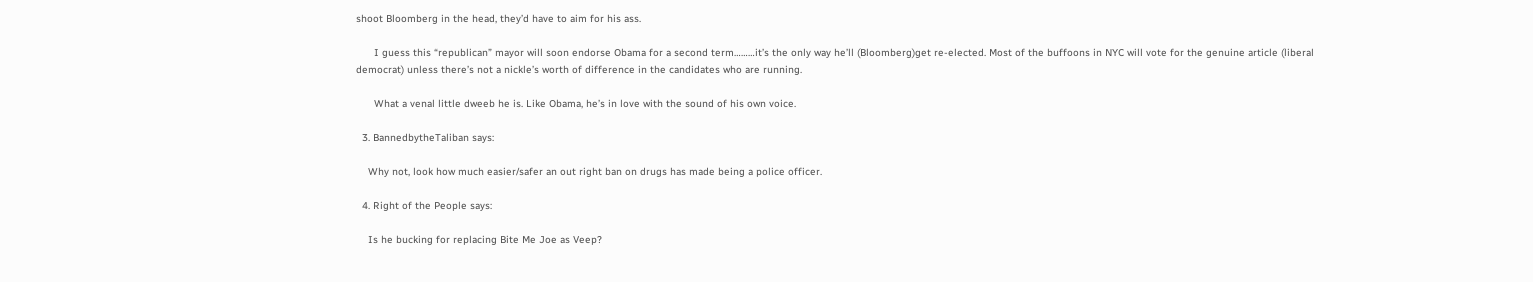shoot Bloomberg in the head, they’d have to aim for his ass.

      I guess this “republican” mayor will soon endorse Obama for a second term………it’s the only way he’ll (Bloomberg)get re-elected. Most of the buffoons in NYC will vote for the genuine article (liberal democrat) unless there’s not a nickle’s worth of difference in the candidates who are running.

      What a venal little dweeb he is. Like Obama, he’s in love with the sound of his own voice.

  3. BannedbytheTaliban says:

    Why not, look how much easier/safer an out right ban on drugs has made being a police officer.

  4. Right of the People says:

    Is he bucking for replacing Bite Me Joe as Veep?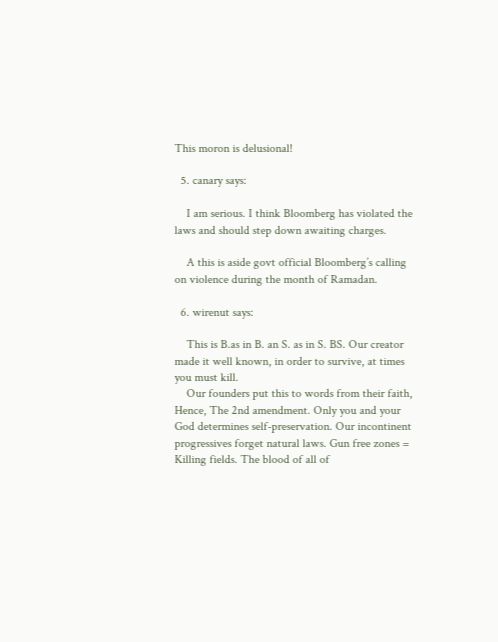This moron is delusional!

  5. canary says:

    I am serious. I think Bloomberg has violated the laws and should step down awaiting charges.

    A this is aside govt official Bloomberg’s calling on violence during the month of Ramadan.

  6. wirenut says:

    This is B.as in B. an S. as in S. BS. Our creator made it well known, in order to survive, at times you must kill.
    Our founders put this to words from their faith, Hence, The 2nd amendment. Only you and your God determines self-preservation. Our incontinent progressives forget natural laws. Gun free zones = Killing fields. The blood of all of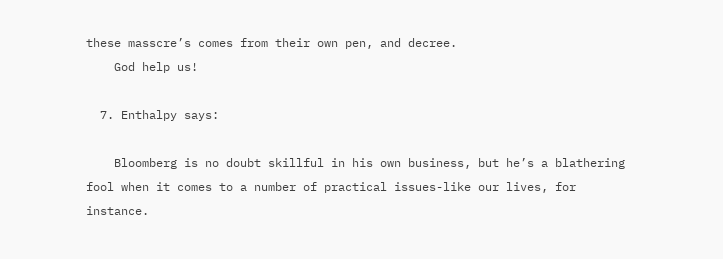these masscre’s comes from their own pen, and decree.
    God help us!

  7. Enthalpy says:

    Bloomberg is no doubt skillful in his own business, but he’s a blathering fool when it comes to a number of practical issues-like our lives, for instance.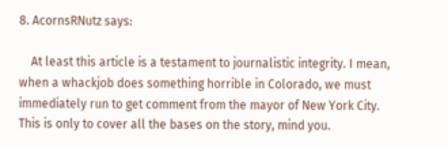8. AcornsRNutz says:

    At least this article is a testament to journalistic integrity. I mean, when a whackjob does something horrible in Colorado, we must immediately run to get comment from the mayor of New York City. This is only to cover all the bases on the story, mind you.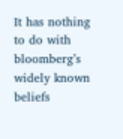It has nothing to do with bloomberg’s widely known beliefs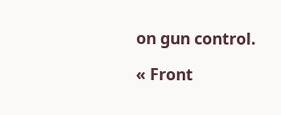on gun control.

« Front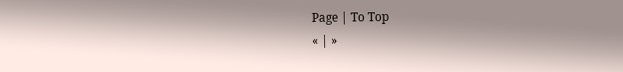Page | To Top
« | »